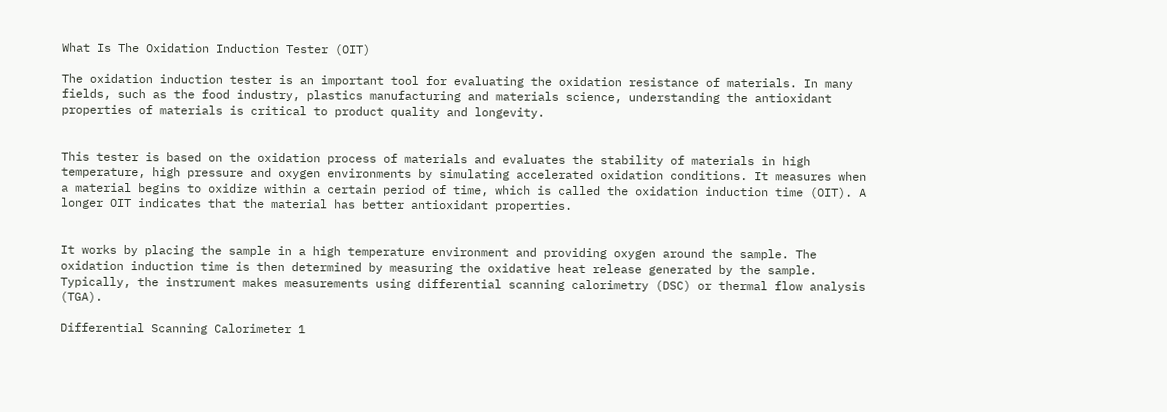What Is The Oxidation Induction Tester (OIT)

The oxidation induction tester is an important tool for evaluating the oxidation resistance of materials. In many fields, such as the food industry, plastics manufacturing and materials science, understanding the antioxidant properties of materials is critical to product quality and longevity.


This tester is based on the oxidation process of materials and evaluates the stability of materials in high temperature, high pressure and oxygen environments by simulating accelerated oxidation conditions. It measures when a material begins to oxidize within a certain period of time, which is called the oxidation induction time (OIT). A longer OIT indicates that the material has better antioxidant properties.


It works by placing the sample in a high temperature environment and providing oxygen around the sample. The oxidation induction time is then determined by measuring the oxidative heat release generated by the sample. Typically, the instrument makes measurements using differential scanning calorimetry (DSC) or thermal flow analysis (TGA).

Differential Scanning Calorimeter 1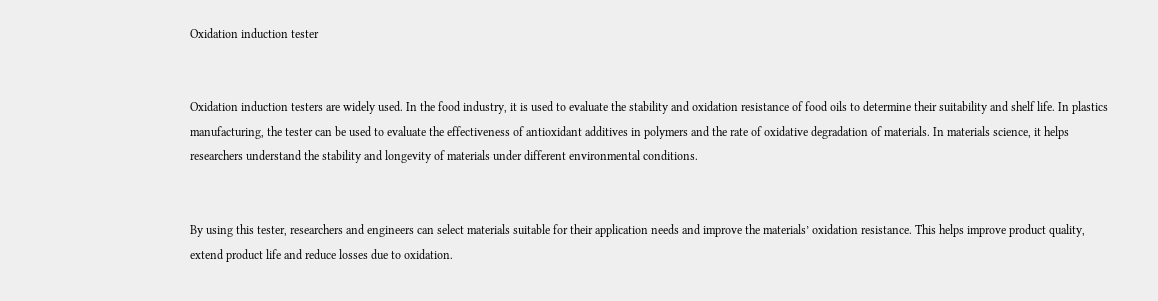Oxidation induction tester


Oxidation induction testers are widely used. In the food industry, it is used to evaluate the stability and oxidation resistance of food oils to determine their suitability and shelf life. In plastics manufacturing, the tester can be used to evaluate the effectiveness of antioxidant additives in polymers and the rate of oxidative degradation of materials. In materials science, it helps researchers understand the stability and longevity of materials under different environmental conditions.


By using this tester, researchers and engineers can select materials suitable for their application needs and improve the materials’ oxidation resistance. This helps improve product quality, extend product life and reduce losses due to oxidation.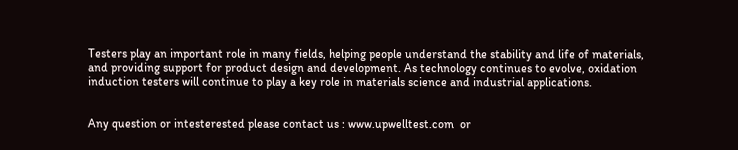Testers play an important role in many fields, helping people understand the stability and life of materials, and providing support for product design and development. As technology continues to evolve, oxidation induction testers will continue to play a key role in materials science and industrial applications.


Any question or intesterested please contact us : www.upwelltest.com  or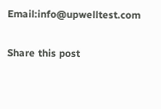Email:info@upwelltest.com

Share this post